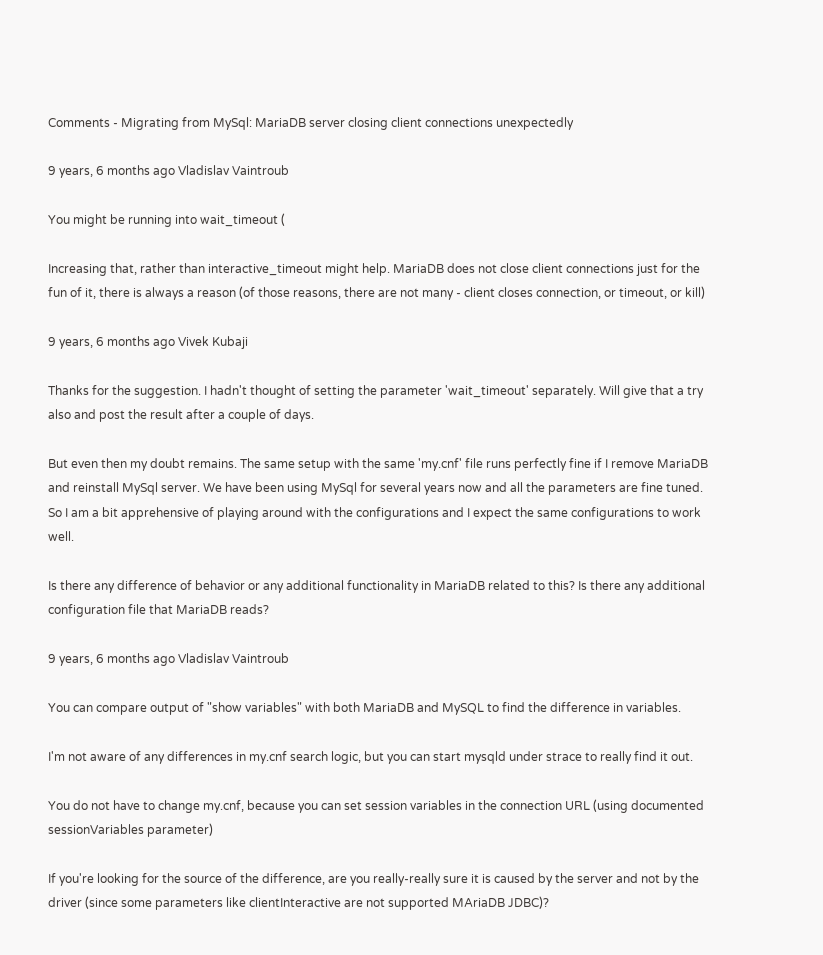Comments - Migrating from MySql: MariaDB server closing client connections unexpectedly

9 years, 6 months ago Vladislav Vaintroub

You might be running into wait_timeout (

Increasing that, rather than interactive_timeout might help. MariaDB does not close client connections just for the fun of it, there is always a reason (of those reasons, there are not many - client closes connection, or timeout, or kill)

9 years, 6 months ago Vivek Kubaji

Thanks for the suggestion. I hadn't thought of setting the parameter 'wait_timeout' separately. Will give that a try also and post the result after a couple of days.

But even then my doubt remains. The same setup with the same 'my.cnf' file runs perfectly fine if I remove MariaDB and reinstall MySql server. We have been using MySql for several years now and all the parameters are fine tuned. So I am a bit apprehensive of playing around with the configurations and I expect the same configurations to work well.

Is there any difference of behavior or any additional functionality in MariaDB related to this? Is there any additional configuration file that MariaDB reads?

9 years, 6 months ago Vladislav Vaintroub

You can compare output of "show variables" with both MariaDB and MySQL to find the difference in variables.

I'm not aware of any differences in my.cnf search logic, but you can start mysqld under strace to really find it out.

You do not have to change my.cnf, because you can set session variables in the connection URL (using documented sessionVariables parameter)

If you're looking for the source of the difference, are you really-really sure it is caused by the server and not by the driver (since some parameters like clientInteractive are not supported MAriaDB JDBC)?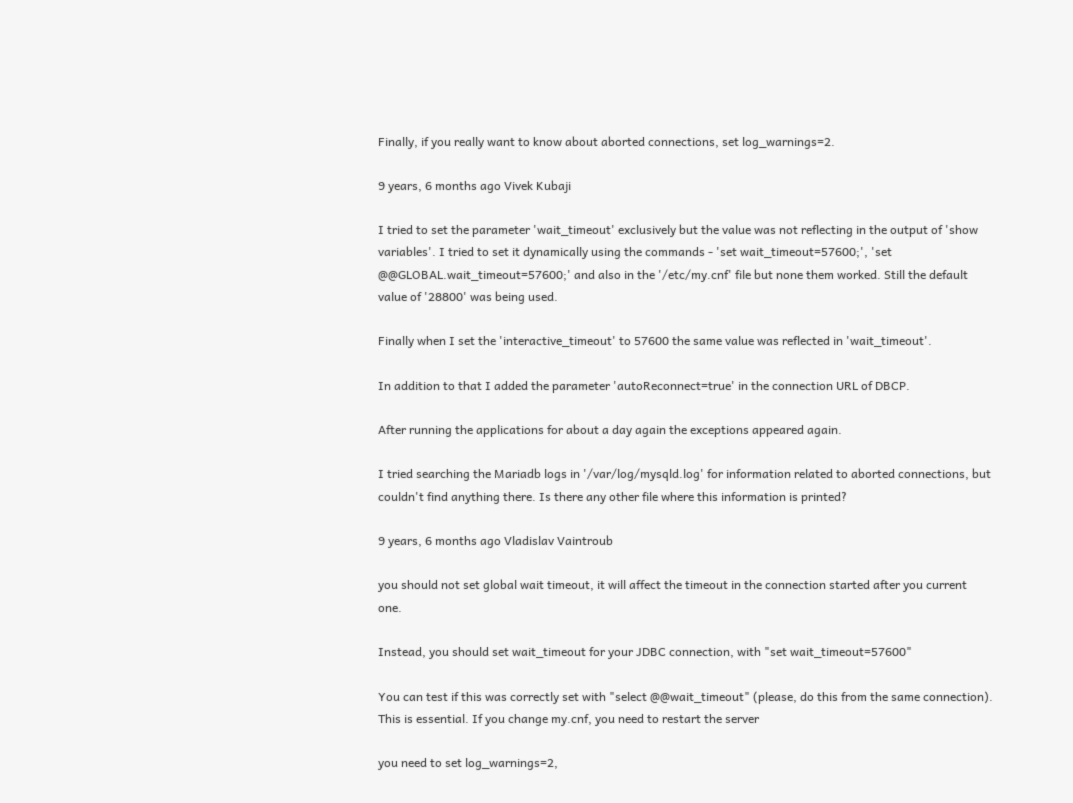Finally, if you really want to know about aborted connections, set log_warnings=2.

9 years, 6 months ago Vivek Kubaji

I tried to set the parameter 'wait_timeout' exclusively but the value was not reflecting in the output of 'show variables'. I tried to set it dynamically using the commands - 'set wait_timeout=57600;', 'set @@GLOBAL.wait_timeout=57600;' and also in the '/etc/my.cnf' file but none them worked. Still the default value of '28800' was being used.

Finally when I set the 'interactive_timeout' to 57600 the same value was reflected in 'wait_timeout'.

In addition to that I added the parameter 'autoReconnect=true' in the connection URL of DBCP.

After running the applications for about a day again the exceptions appeared again.

I tried searching the Mariadb logs in '/var/log/mysqld.log' for information related to aborted connections, but couldn't find anything there. Is there any other file where this information is printed?

9 years, 6 months ago Vladislav Vaintroub

you should not set global wait timeout, it will affect the timeout in the connection started after you current one.

Instead, you should set wait_timeout for your JDBC connection, with "set wait_timeout=57600"

You can test if this was correctly set with "select @@wait_timeout" (please, do this from the same connection). This is essential. If you change my.cnf, you need to restart the server

you need to set log_warnings=2,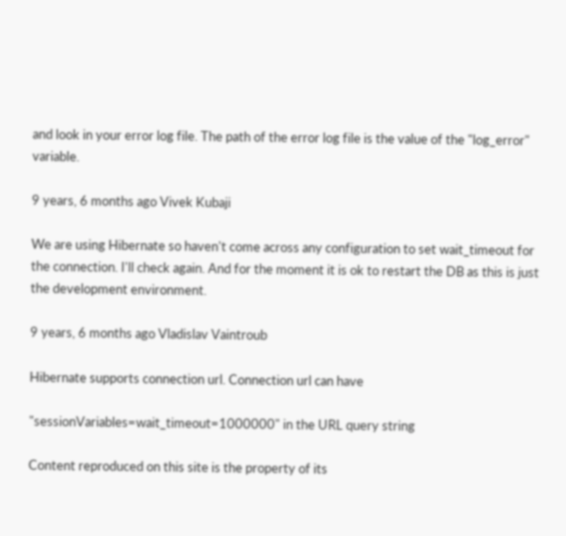and look in your error log file. The path of the error log file is the value of the "log_error" variable.

9 years, 6 months ago Vivek Kubaji

We are using Hibernate so haven't come across any configuration to set wait_timeout for the connection. I'll check again. And for the moment it is ok to restart the DB as this is just the development environment.

9 years, 6 months ago Vladislav Vaintroub

Hibernate supports connection url. Connection url can have

"sessionVariables=wait_timeout=1000000" in the URL query string

Content reproduced on this site is the property of its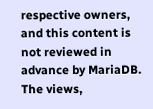respective owners, and this content is not reviewed in advance by MariaDB. The views,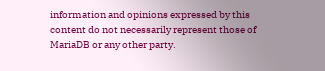information and opinions expressed by this content do not necessarily represent those of MariaDB or any other party.